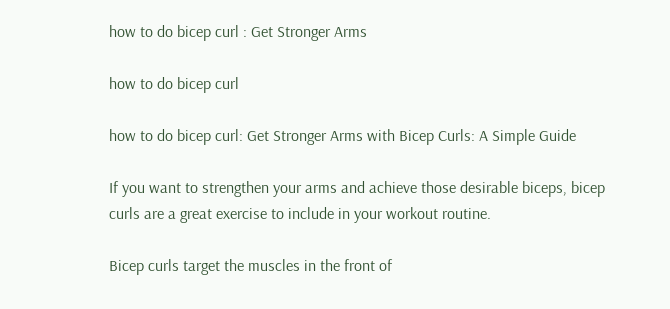how to do bicep curl : Get Stronger Arms

how to do bicep curl

how to do bicep curl: Get Stronger Arms with Bicep Curls: A Simple Guide

If you want to strengthen your arms and achieve those desirable biceps, bicep curls are a great exercise to include in your workout routine.

Bicep curls target the muscles in the front of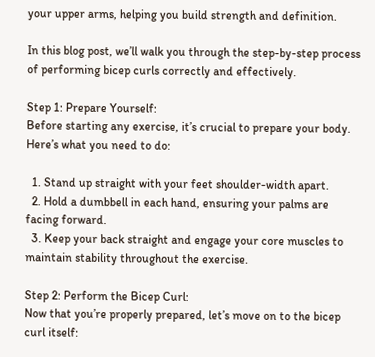your upper arms, helping you build strength and definition.

In this blog post, we’ll walk you through the step-by-step process of performing bicep curls correctly and effectively.

Step 1: Prepare Yourself:
Before starting any exercise, it’s crucial to prepare your body. Here’s what you need to do:

  1. Stand up straight with your feet shoulder-width apart.
  2. Hold a dumbbell in each hand, ensuring your palms are facing forward.
  3. Keep your back straight and engage your core muscles to maintain stability throughout the exercise.

Step 2: Perform the Bicep Curl:
Now that you’re properly prepared, let’s move on to the bicep curl itself: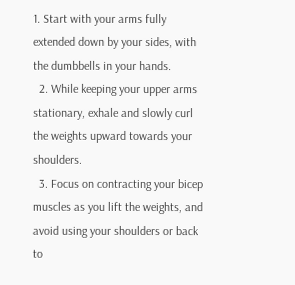1. Start with your arms fully extended down by your sides, with the dumbbells in your hands.
  2. While keeping your upper arms stationary, exhale and slowly curl the weights upward towards your shoulders.
  3. Focus on contracting your bicep muscles as you lift the weights, and avoid using your shoulders or back to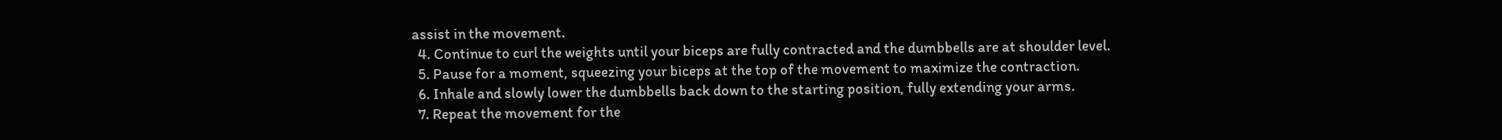assist in the movement.
  4. Continue to curl the weights until your biceps are fully contracted and the dumbbells are at shoulder level.
  5. Pause for a moment, squeezing your biceps at the top of the movement to maximize the contraction.
  6. Inhale and slowly lower the dumbbells back down to the starting position, fully extending your arms.
  7. Repeat the movement for the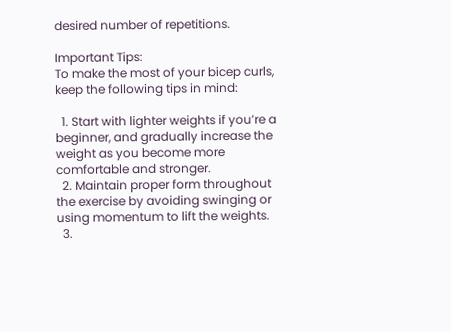desired number of repetitions.

Important Tips:
To make the most of your bicep curls, keep the following tips in mind:

  1. Start with lighter weights if you’re a beginner, and gradually increase the weight as you become more comfortable and stronger.
  2. Maintain proper form throughout the exercise by avoiding swinging or using momentum to lift the weights.
  3.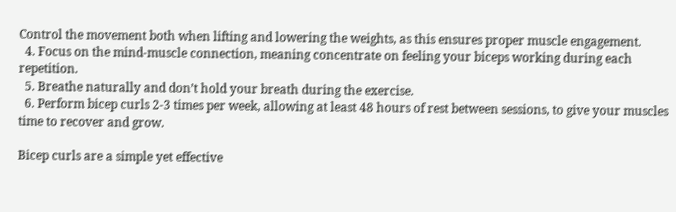Control the movement both when lifting and lowering the weights, as this ensures proper muscle engagement.
  4. Focus on the mind-muscle connection, meaning concentrate on feeling your biceps working during each repetition.
  5. Breathe naturally and don’t hold your breath during the exercise.
  6. Perform bicep curls 2-3 times per week, allowing at least 48 hours of rest between sessions, to give your muscles time to recover and grow.

Bicep curls are a simple yet effective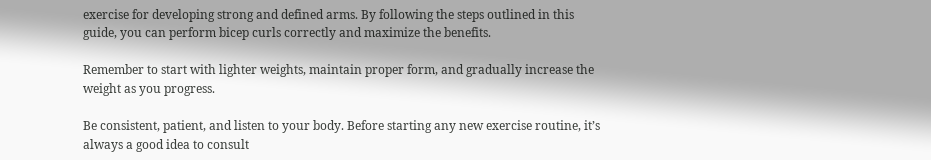exercise for developing strong and defined arms. By following the steps outlined in this guide, you can perform bicep curls correctly and maximize the benefits.

Remember to start with lighter weights, maintain proper form, and gradually increase the weight as you progress.

Be consistent, patient, and listen to your body. Before starting any new exercise routine, it’s always a good idea to consult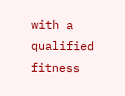with a qualified fitness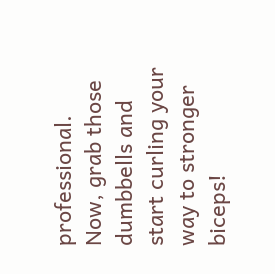professional. Now, grab those dumbbells and start curling your way to stronger biceps!